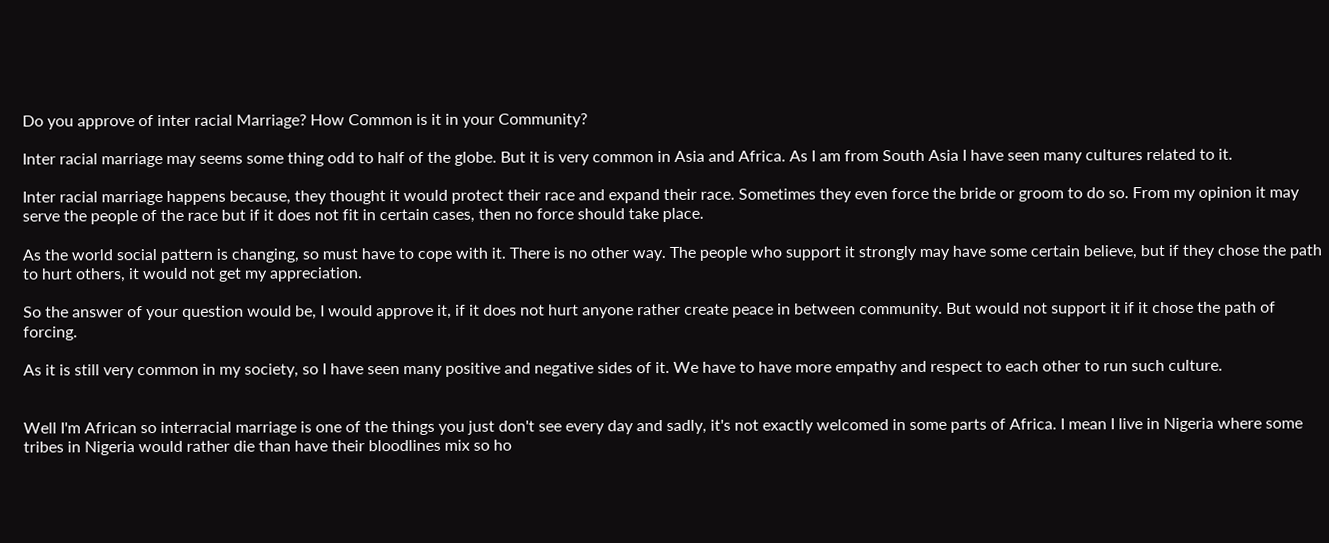Do you approve of inter racial Marriage? How Common is it in your Community?

Inter racial marriage may seems some thing odd to half of the globe. But it is very common in Asia and Africa. As I am from South Asia I have seen many cultures related to it.

Inter racial marriage happens because, they thought it would protect their race and expand their race. Sometimes they even force the bride or groom to do so. From my opinion it may serve the people of the race but if it does not fit in certain cases, then no force should take place.

As the world social pattern is changing, so must have to cope with it. There is no other way. The people who support it strongly may have some certain believe, but if they chose the path to hurt others, it would not get my appreciation.

So the answer of your question would be, I would approve it, if it does not hurt anyone rather create peace in between community. But would not support it if it chose the path of forcing.

As it is still very common in my society, so I have seen many positive and negative sides of it. We have to have more empathy and respect to each other to run such culture.


Well I'm African so interracial marriage is one of the things you just don't see every day and sadly, it's not exactly welcomed in some parts of Africa. I mean I live in Nigeria where some tribes in Nigeria would rather die than have their bloodlines mix so ho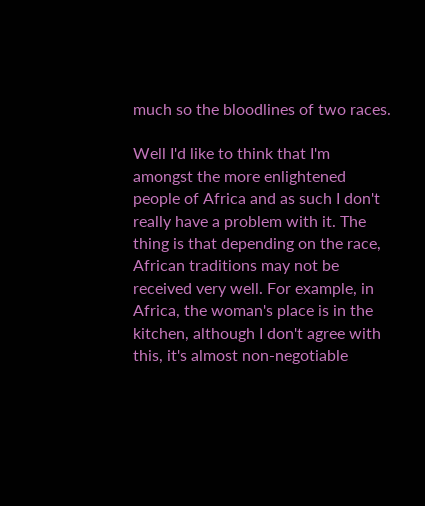much so the bloodlines of two races.

Well I'd like to think that I'm amongst the more enlightened people of Africa and as such I don't really have a problem with it. The thing is that depending on the race, African traditions may not be received very well. For example, in Africa, the woman's place is in the kitchen, although I don't agree with this, it's almost non-negotiable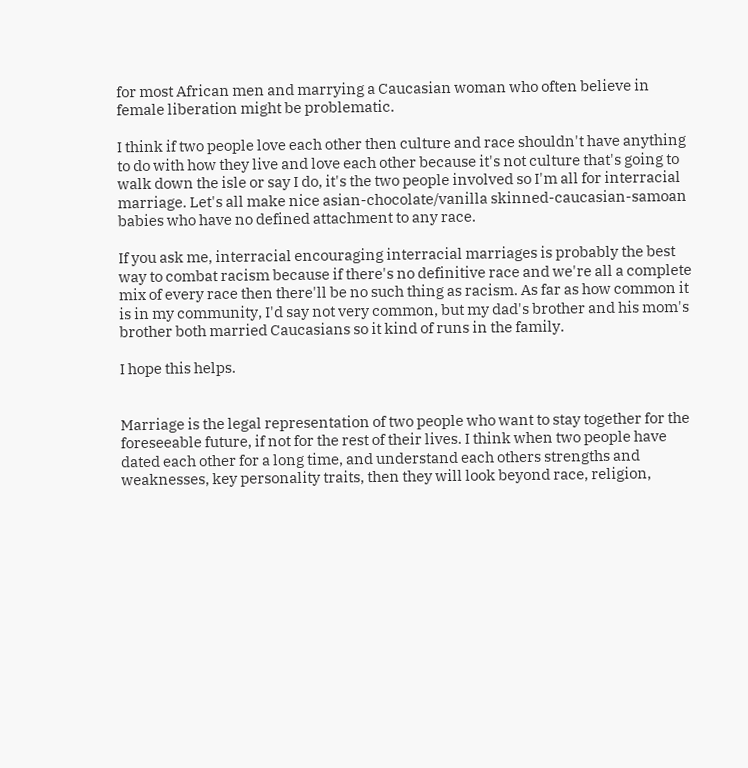for most African men and marrying a Caucasian woman who often believe in female liberation might be problematic.

I think if two people love each other then culture and race shouldn't have anything to do with how they live and love each other because it's not culture that's going to walk down the isle or say I do, it's the two people involved so I'm all for interracial marriage. Let's all make nice asian-chocolate/vanilla skinned-caucasian-samoan babies who have no defined attachment to any race.

If you ask me, interracial encouraging interracial marriages is probably the best way to combat racism because if there's no definitive race and we're all a complete mix of every race then there'll be no such thing as racism. As far as how common it is in my community, I'd say not very common, but my dad's brother and his mom's brother both married Caucasians so it kind of runs in the family.

I hope this helps.


Marriage is the legal representation of two people who want to stay together for the foreseeable future, if not for the rest of their lives. I think when two people have dated each other for a long time, and understand each others strengths and weaknesses, key personality traits, then they will look beyond race, religion,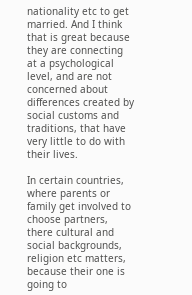nationality etc to get married. And I think that is great because they are connecting at a psychological level, and are not concerned about differences created by social customs and traditions, that have very little to do with their lives.

In certain countries, where parents or family get involved to choose partners, there cultural and social backgrounds, religion etc matters, because their one is going to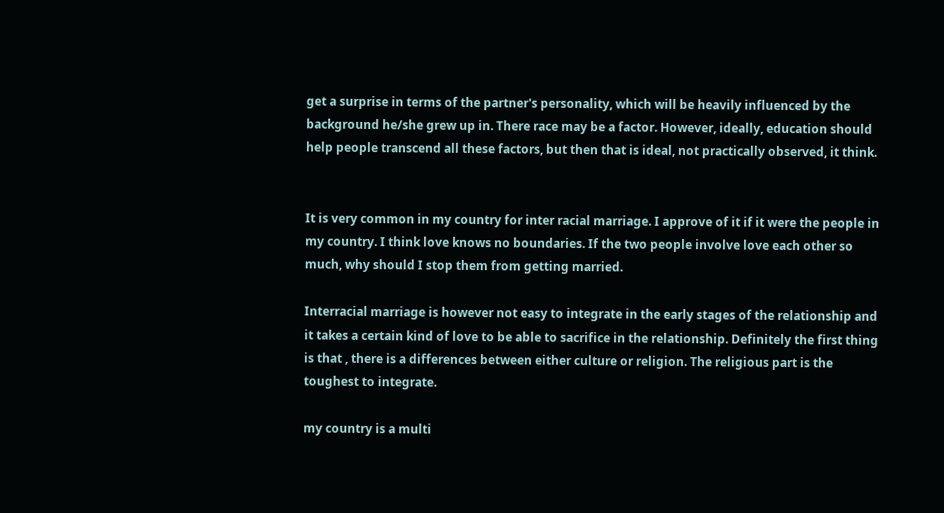get a surprise in terms of the partner's personality, which will be heavily influenced by the background he/she grew up in. There race may be a factor. However, ideally, education should help people transcend all these factors, but then that is ideal, not practically observed, it think.


It is very common in my country for inter racial marriage. I approve of it if it were the people in my country. I think love knows no boundaries. If the two people involve love each other so much, why should I stop them from getting married.

Interracial marriage is however not easy to integrate in the early stages of the relationship and it takes a certain kind of love to be able to sacrifice in the relationship. Definitely the first thing is that , there is a differences between either culture or religion. The religious part is the toughest to integrate.

my country is a multi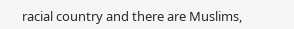racial country and there are Muslims,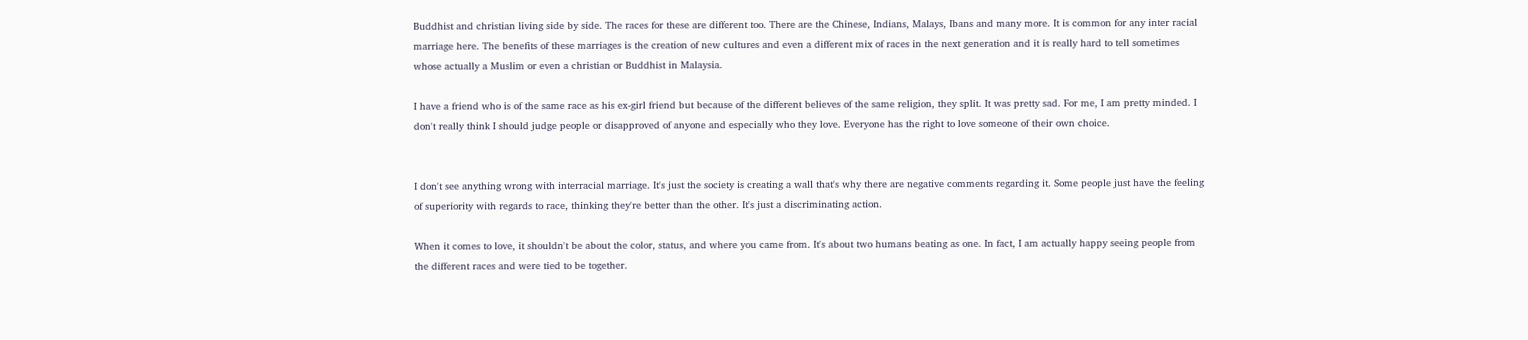Buddhist and christian living side by side. The races for these are different too. There are the Chinese, Indians, Malays, Ibans and many more. It is common for any inter racial marriage here. The benefits of these marriages is the creation of new cultures and even a different mix of races in the next generation and it is really hard to tell sometimes whose actually a Muslim or even a christian or Buddhist in Malaysia.

I have a friend who is of the same race as his ex-girl friend but because of the different believes of the same religion, they split. It was pretty sad. For me, I am pretty minded. I don't really think I should judge people or disapproved of anyone and especially who they love. Everyone has the right to love someone of their own choice.


I don't see anything wrong with interracial marriage. It's just the society is creating a wall that's why there are negative comments regarding it. Some people just have the feeling of superiority with regards to race, thinking they're better than the other. It's just a discriminating action.

When it comes to love, it shouldn't be about the color, status, and where you came from. It's about two humans beating as one. In fact, I am actually happy seeing people from the different races and were tied to be together.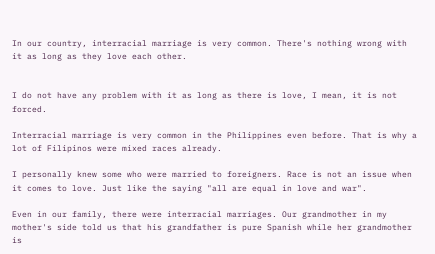In our country, interracial marriage is very common. There's nothing wrong with it as long as they love each other.


I do not have any problem with it as long as there is love, I mean, it is not forced.

Interracial marriage is very common in the Philippines even before. That is why a lot of Filipinos were mixed races already.

I personally knew some who were married to foreigners. Race is not an issue when it comes to love. Just like the saying "all are equal in love and war".

Even in our family, there were interracial marriages. Our grandmother in my mother's side told us that his grandfather is pure Spanish while her grandmother is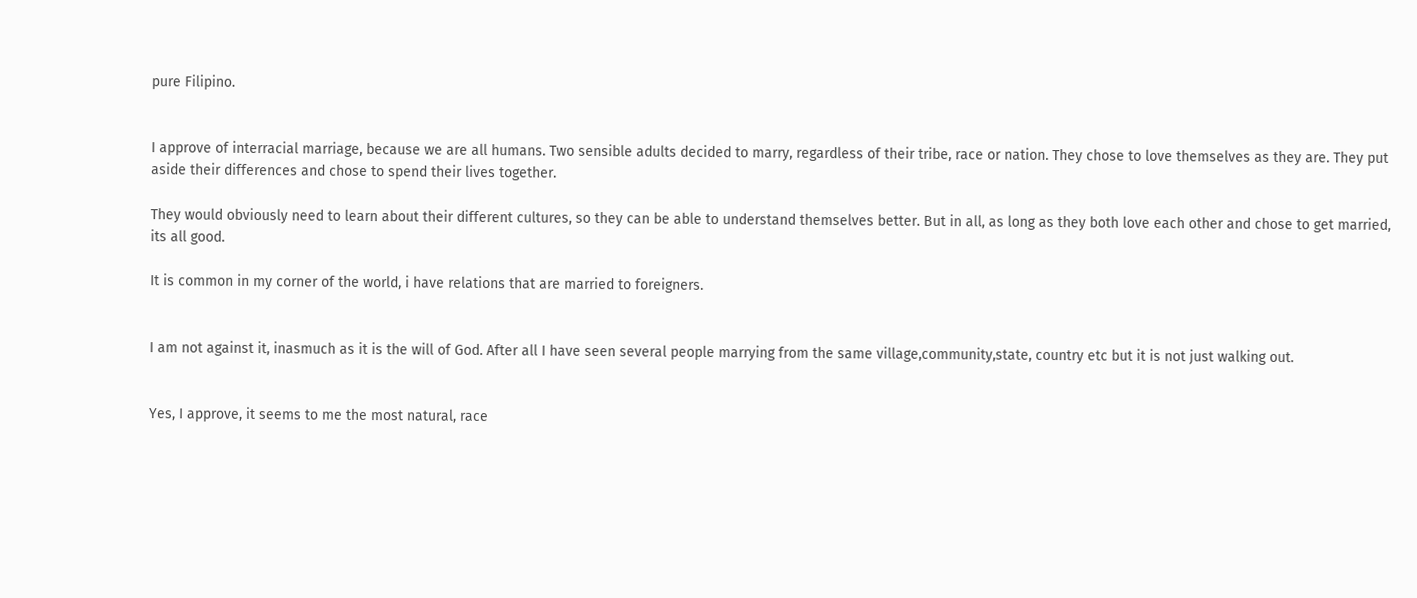pure Filipino.


I approve of interracial marriage, because we are all humans. Two sensible adults decided to marry, regardless of their tribe, race or nation. They chose to love themselves as they are. They put aside their differences and chose to spend their lives together.

They would obviously need to learn about their different cultures, so they can be able to understand themselves better. But in all, as long as they both love each other and chose to get married, its all good.

It is common in my corner of the world, i have relations that are married to foreigners.


I am not against it, inasmuch as it is the will of God. After all I have seen several people marrying from the same village,community,state, country etc but it is not just walking out.


Yes, I approve, it seems to me the most natural, race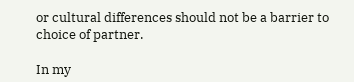or cultural differences should not be a barrier to choice of partner.

In my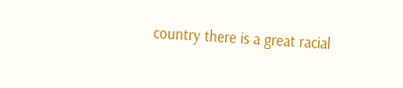country there is a great racial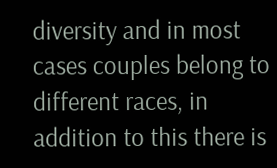diversity and in most cases couples belong to different races, in addition to this there is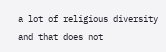a lot of religious diversity and that does not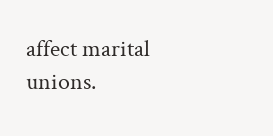affect marital unions.